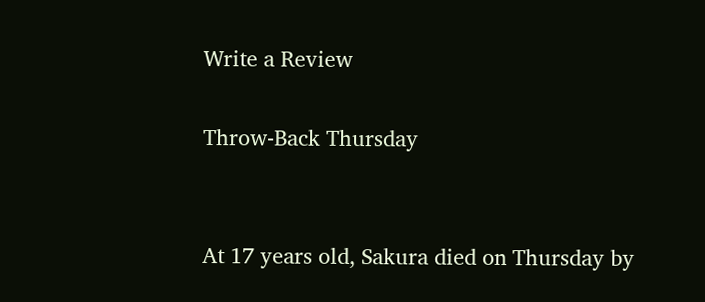Write a Review

Throw-Back Thursday


At 17 years old, Sakura died on Thursday by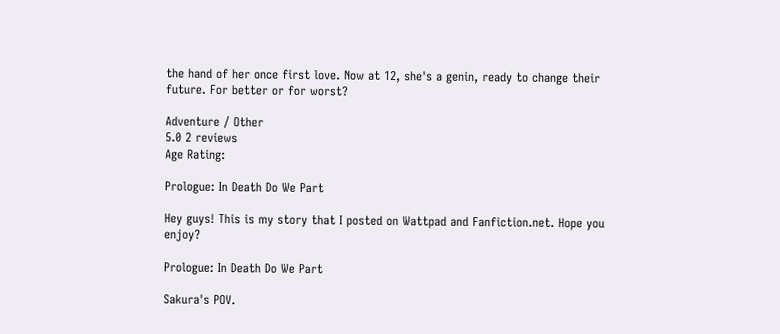the hand of her once first love. Now at 12, she's a genin, ready to change their future. For better or for worst?

Adventure / Other
5.0 2 reviews
Age Rating:

Prologue: In Death Do We Part

Hey guys! This is my story that I posted on Wattpad and Fanfiction.net. Hope you enjoy?

Prologue: In Death Do We Part

Sakura's POV.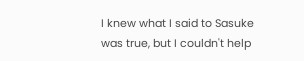I knew what I said to Sasuke was true, but I couldn't help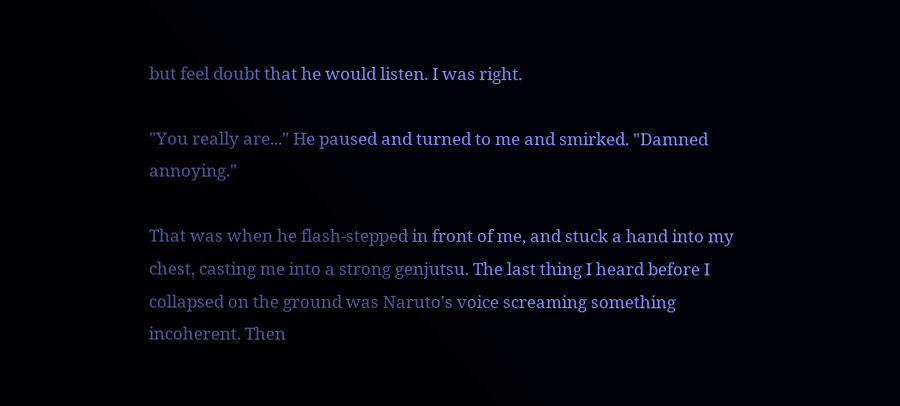but feel doubt that he would listen. I was right.

"You really are..." He paused and turned to me and smirked. "Damned annoying."

That was when he flash-stepped in front of me, and stuck a hand into my chest, casting me into a strong genjutsu. The last thing I heard before I collapsed on the ground was Naruto's voice screaming something incoherent. Then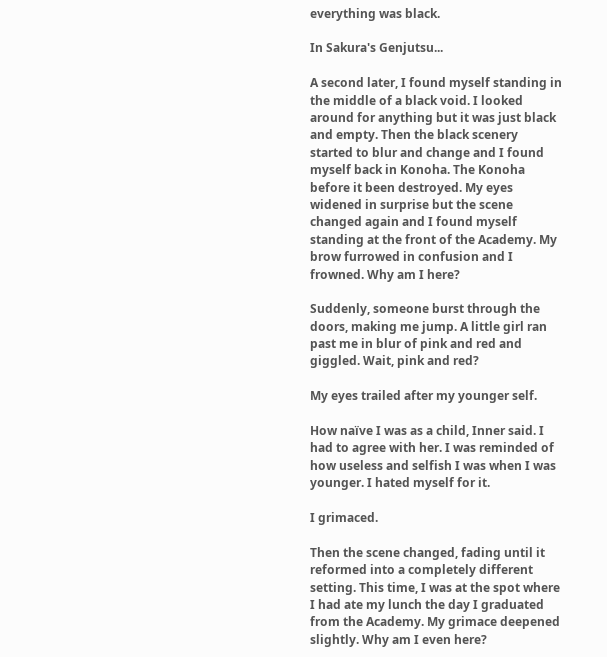everything was black.

In Sakura's Genjutsu...

A second later, I found myself standing in the middle of a black void. I looked around for anything but it was just black and empty. Then the black scenery started to blur and change and I found myself back in Konoha. The Konoha before it been destroyed. My eyes widened in surprise but the scene changed again and I found myself standing at the front of the Academy. My brow furrowed in confusion and I frowned. Why am I here?

Suddenly, someone burst through the doors, making me jump. A little girl ran past me in blur of pink and red and giggled. Wait, pink and red?

My eyes trailed after my younger self.

How naïve I was as a child, Inner said. I had to agree with her. I was reminded of how useless and selfish I was when I was younger. I hated myself for it.

I grimaced.

Then the scene changed, fading until it reformed into a completely different setting. This time, I was at the spot where I had ate my lunch the day I graduated from the Academy. My grimace deepened slightly. Why am I even here?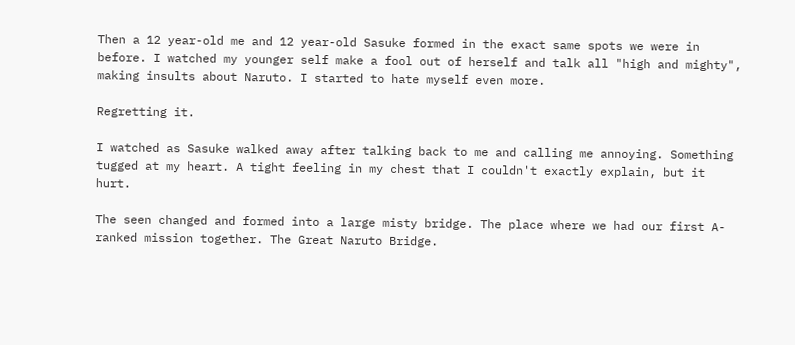Then a 12 year-old me and 12 year-old Sasuke formed in the exact same spots we were in before. I watched my younger self make a fool out of herself and talk all "high and mighty", making insults about Naruto. I started to hate myself even more.

Regretting it.

I watched as Sasuke walked away after talking back to me and calling me annoying. Something tugged at my heart. A tight feeling in my chest that I couldn't exactly explain, but it hurt.

The seen changed and formed into a large misty bridge. The place where we had our first A-ranked mission together. The Great Naruto Bridge.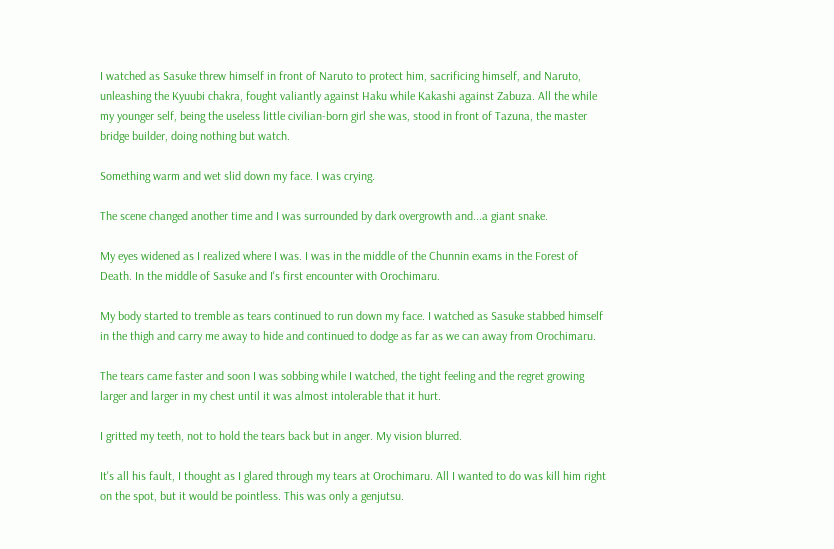I watched as Sasuke threw himself in front of Naruto to protect him, sacrificing himself, and Naruto, unleashing the Kyuubi chakra, fought valiantly against Haku while Kakashi against Zabuza. All the while my younger self, being the useless little civilian-born girl she was, stood in front of Tazuna, the master bridge builder, doing nothing but watch.

Something warm and wet slid down my face. I was crying.

The scene changed another time and I was surrounded by dark overgrowth and...a giant snake.

My eyes widened as I realized where I was. I was in the middle of the Chunnin exams in the Forest of Death. In the middle of Sasuke and I's first encounter with Orochimaru.

My body started to tremble as tears continued to run down my face. I watched as Sasuke stabbed himself in the thigh and carry me away to hide and continued to dodge as far as we can away from Orochimaru.

The tears came faster and soon I was sobbing while I watched, the tight feeling and the regret growing larger and larger in my chest until it was almost intolerable that it hurt.

I gritted my teeth, not to hold the tears back but in anger. My vision blurred.

It's all his fault, I thought as I glared through my tears at Orochimaru. All I wanted to do was kill him right on the spot, but it would be pointless. This was only a genjutsu.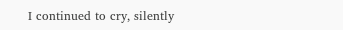I continued to cry, silently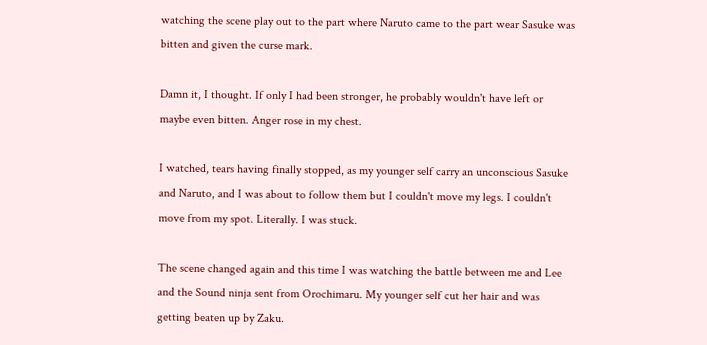watching the scene play out to the part where Naruto came to the part wear Sasuke was bitten and given the curse mark.

Damn it, I thought. If only I had been stronger, he probably wouldn't have left or maybe even bitten. Anger rose in my chest.

I watched, tears having finally stopped, as my younger self carry an unconscious Sasuke and Naruto, and I was about to follow them but I couldn't move my legs. I couldn't move from my spot. Literally. I was stuck.

The scene changed again and this time I was watching the battle between me and Lee and the Sound ninja sent from Orochimaru. My younger self cut her hair and was getting beaten up by Zaku.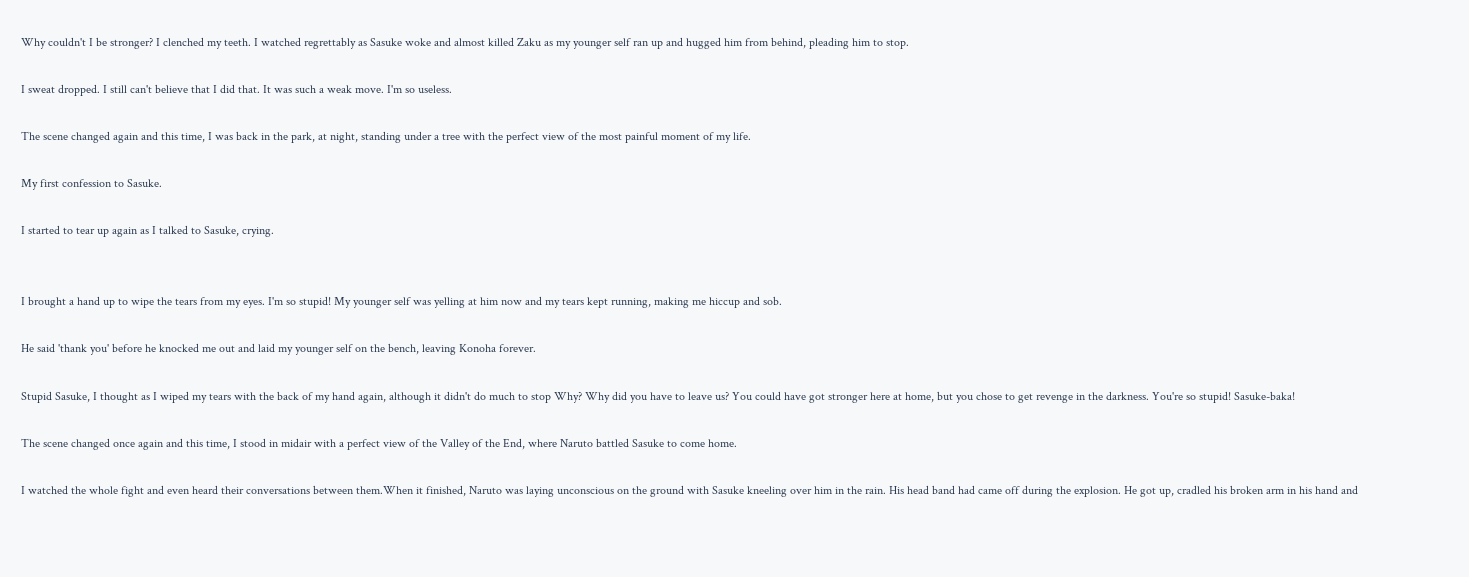Why couldn't I be stronger? I clenched my teeth. I watched regrettably as Sasuke woke and almost killed Zaku as my younger self ran up and hugged him from behind, pleading him to stop.

I sweat dropped. I still can't believe that I did that. It was such a weak move. I'm so useless.

The scene changed again and this time, I was back in the park, at night, standing under a tree with the perfect view of the most painful moment of my life.

My first confession to Sasuke.

I started to tear up again as I talked to Sasuke, crying.


I brought a hand up to wipe the tears from my eyes. I'm so stupid! My younger self was yelling at him now and my tears kept running, making me hiccup and sob.

He said 'thank you' before he knocked me out and laid my younger self on the bench, leaving Konoha forever.

Stupid Sasuke, I thought as I wiped my tears with the back of my hand again, although it didn't do much to stop Why? Why did you have to leave us? You could have got stronger here at home, but you chose to get revenge in the darkness. You're so stupid! Sasuke-baka!

The scene changed once again and this time, I stood in midair with a perfect view of the Valley of the End, where Naruto battled Sasuke to come home.

I watched the whole fight and even heard their conversations between them.When it finished, Naruto was laying unconscious on the ground with Sasuke kneeling over him in the rain. His head band had came off during the explosion. He got up, cradled his broken arm in his hand and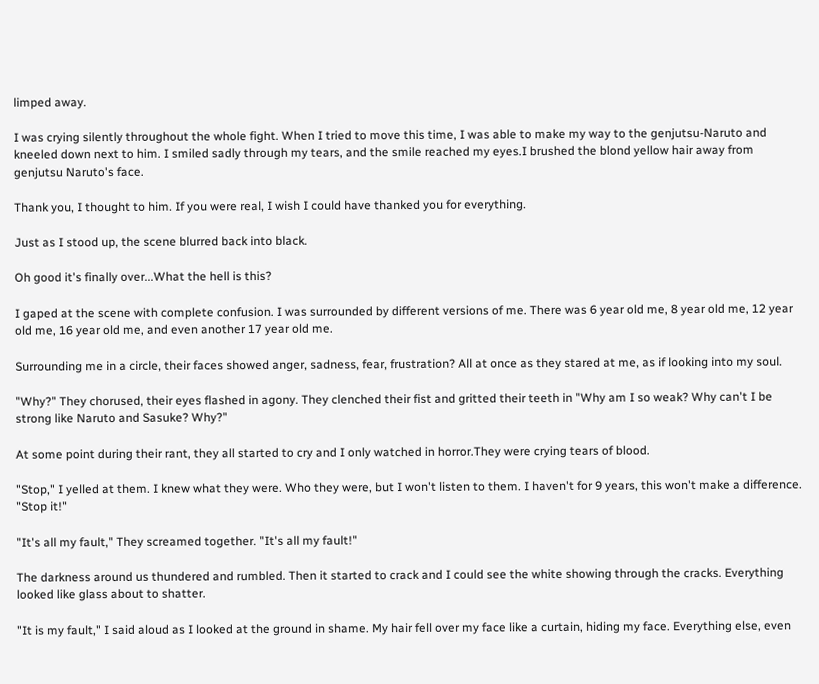limped away.

I was crying silently throughout the whole fight. When I tried to move this time, I was able to make my way to the genjutsu-Naruto and kneeled down next to him. I smiled sadly through my tears, and the smile reached my eyes.I brushed the blond yellow hair away from genjutsu Naruto's face.

Thank you, I thought to him. If you were real, I wish I could have thanked you for everything.

Just as I stood up, the scene blurred back into black.

Oh good it's finally over...What the hell is this?

I gaped at the scene with complete confusion. I was surrounded by different versions of me. There was 6 year old me, 8 year old me, 12 year old me, 16 year old me, and even another 17 year old me.

Surrounding me in a circle, their faces showed anger, sadness, fear, frustration? All at once as they stared at me, as if looking into my soul.

"Why?" They chorused, their eyes flashed in agony. They clenched their fist and gritted their teeth in "Why am I so weak? Why can't I be strong like Naruto and Sasuke? Why?"

At some point during their rant, they all started to cry and I only watched in horror.They were crying tears of blood.

"Stop," I yelled at them. I knew what they were. Who they were, but I won't listen to them. I haven't for 9 years, this won't make a difference. "Stop it!"

"It's all my fault," They screamed together. "It's all my fault!"

The darkness around us thundered and rumbled. Then it started to crack and I could see the white showing through the cracks. Everything looked like glass about to shatter.

"It is my fault," I said aloud as I looked at the ground in shame. My hair fell over my face like a curtain, hiding my face. Everything else, even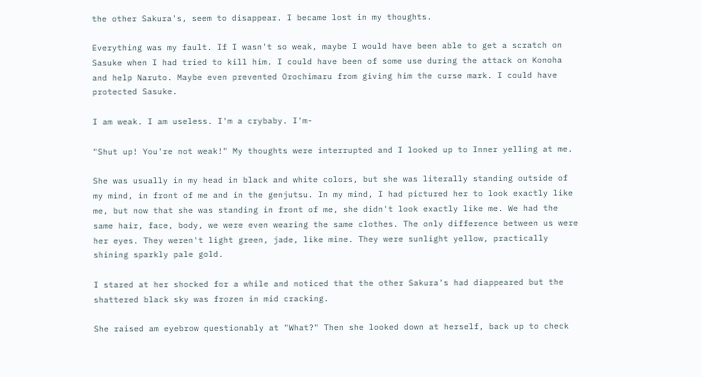the other Sakura's, seem to disappear. I became lost in my thoughts.

Everything was my fault. If I wasn't so weak, maybe I would have been able to get a scratch on Sasuke when I had tried to kill him. I could have been of some use during the attack on Konoha and help Naruto. Maybe even prevented Orochimaru from giving him the curse mark. I could have protected Sasuke.

I am weak. I am useless. I'm a crybaby. I'm-

"Shut up! You're not weak!" My thoughts were interrupted and I looked up to Inner yelling at me.

She was usually in my head in black and white colors, but she was literally standing outside of my mind, in front of me and in the genjutsu. In my mind, I had pictured her to look exactly like me, but now that she was standing in front of me, she didn't look exactly like me. We had the same hair, face, body, we were even wearing the same clothes. The only difference between us were her eyes. They weren't light green, jade, like mine. They were sunlight yellow, practically shining sparkly pale gold.

I stared at her shocked for a while and noticed that the other Sakura's had diappeared but the shattered black sky was frozen in mid cracking.

She raised am eyebrow questionably at "What?" Then she looked down at herself, back up to check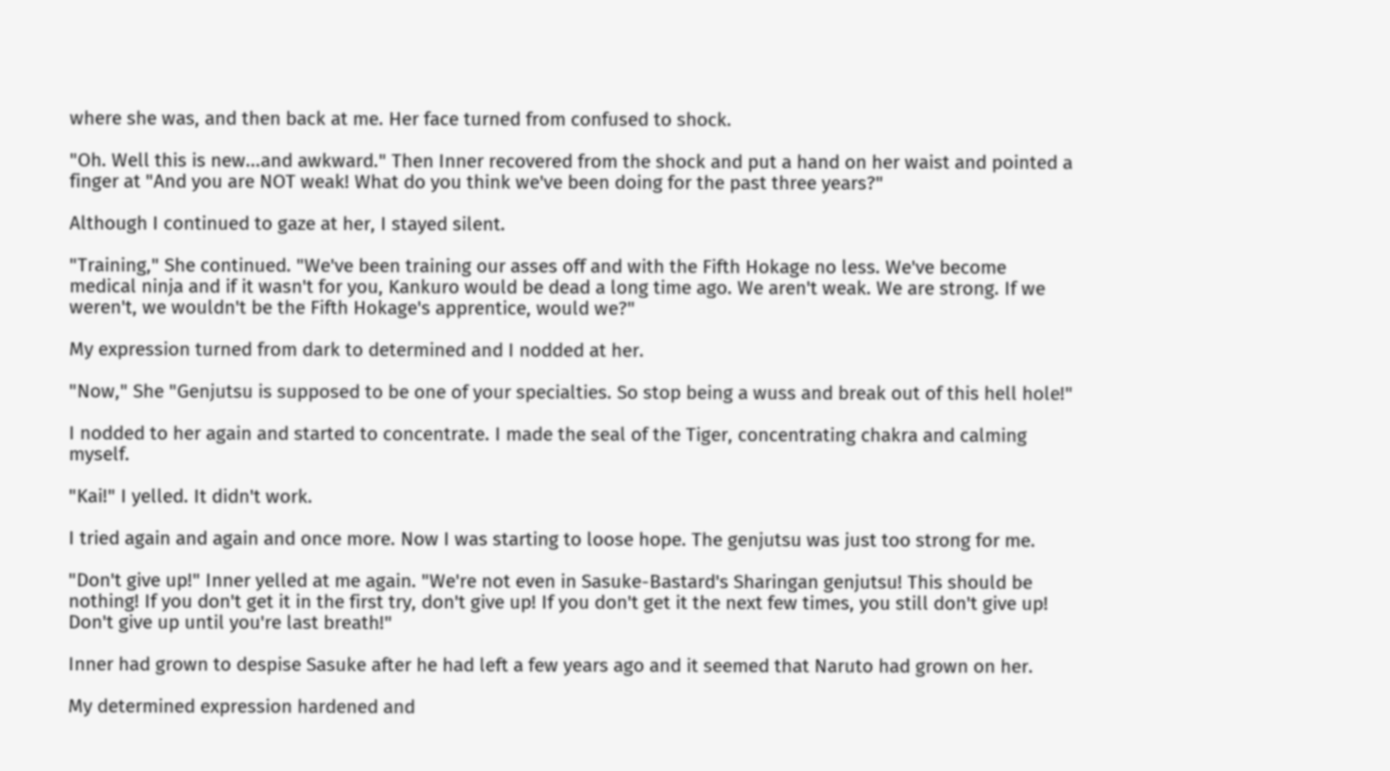where she was, and then back at me. Her face turned from confused to shock.

"Oh. Well this is new...and awkward." Then Inner recovered from the shock and put a hand on her waist and pointed a finger at "And you are NOT weak! What do you think we've been doing for the past three years?"

Although I continued to gaze at her, I stayed silent.

"Training," She continued. "We've been training our asses off and with the Fifth Hokage no less. We've become medical ninja and if it wasn't for you, Kankuro would be dead a long time ago. We aren't weak. We are strong. If we weren't, we wouldn't be the Fifth Hokage's apprentice, would we?"

My expression turned from dark to determined and I nodded at her.

"Now," She "Genjutsu is supposed to be one of your specialties. So stop being a wuss and break out of this hell hole!"

I nodded to her again and started to concentrate. I made the seal of the Tiger, concentrating chakra and calming myself.

"Kai!" I yelled. It didn't work.

I tried again and again and once more. Now I was starting to loose hope. The genjutsu was just too strong for me.

"Don't give up!" Inner yelled at me again. "We're not even in Sasuke-Bastard's Sharingan genjutsu! This should be nothing! If you don't get it in the first try, don't give up! If you don't get it the next few times, you still don't give up! Don't give up until you're last breath!"

Inner had grown to despise Sasuke after he had left a few years ago and it seemed that Naruto had grown on her.

My determined expression hardened and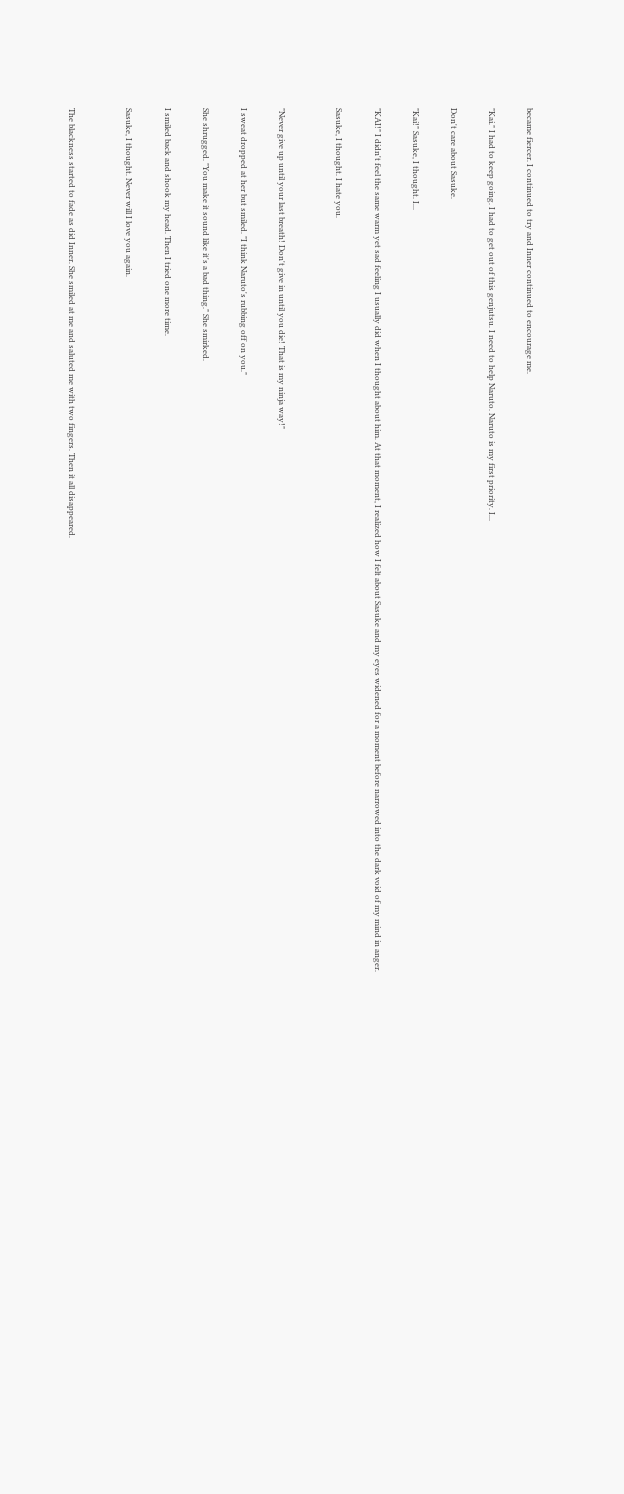became fiercer. I continued to try and Inner continued to encourage me.

"Kai." I had to keep going. I had to get out of this genjutsu. I need to help Naruto. Naruto is my first priority. I...

Don't care about Sasuke.

"Kai!" Sasuke, I thought. I...

"KAI!" I didn't feel the same warm yet sad feeling I usually did when I thought about him. At that moment, I realized how I felt about Sasuke and my eyes widened for a moment before narrowed into the dark void of my mind in anger.

Sasuke, I thought. I hate you.


"Never give up until your last breath! Don't give in until you die! That is my ninja way!"

I sweat dropped at her but smiled. "I think Naruto's rubbing off on you."

She shrugged. "You make it sound like it's a bad thing." She smirked.

I smiled back and shook my head. Then I tried one more time.

Sasuke, I thought. Never will I love you again.


The blackness started to fade as did Inner. She smiled at me and saluted me with two fingers. Then it all disappeared.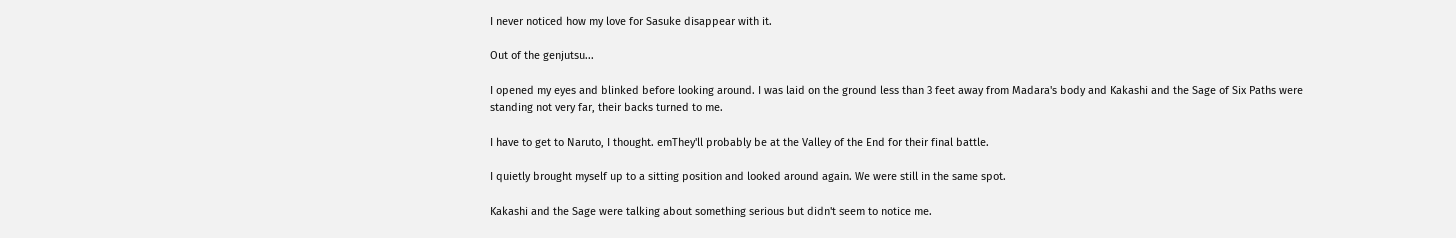I never noticed how my love for Sasuke disappear with it.

Out of the genjutsu...

I opened my eyes and blinked before looking around. I was laid on the ground less than 3 feet away from Madara's body and Kakashi and the Sage of Six Paths were standing not very far, their backs turned to me.

I have to get to Naruto, I thought. emThey'll probably be at the Valley of the End for their final battle.

I quietly brought myself up to a sitting position and looked around again. We were still in the same spot.

Kakashi and the Sage were talking about something serious but didn't seem to notice me.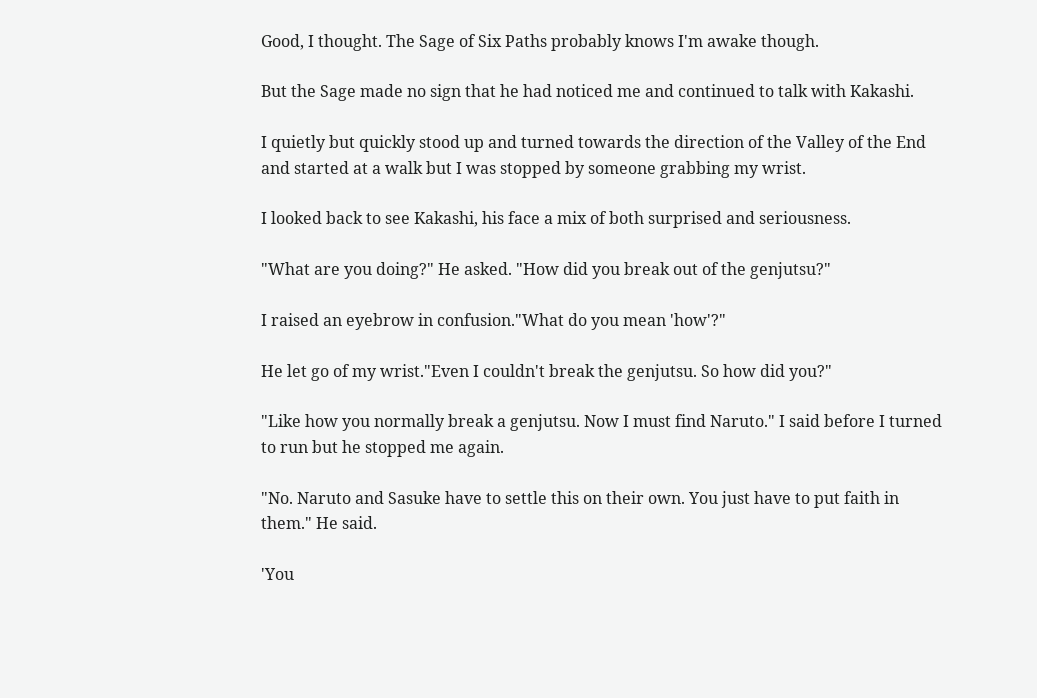Good, I thought. The Sage of Six Paths probably knows I'm awake though.

But the Sage made no sign that he had noticed me and continued to talk with Kakashi.

I quietly but quickly stood up and turned towards the direction of the Valley of the End and started at a walk but I was stopped by someone grabbing my wrist.

I looked back to see Kakashi, his face a mix of both surprised and seriousness.

"What are you doing?" He asked. "How did you break out of the genjutsu?"

I raised an eyebrow in confusion."What do you mean 'how'?"

He let go of my wrist."Even I couldn't break the genjutsu. So how did you?"

"Like how you normally break a genjutsu. Now I must find Naruto." I said before I turned to run but he stopped me again.

"No. Naruto and Sasuke have to settle this on their own. You just have to put faith in them." He said.

'You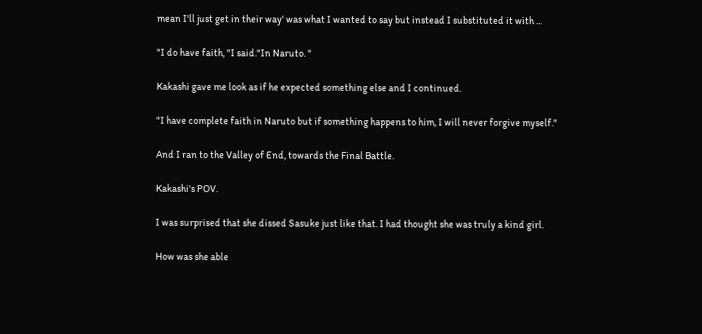mean I'll just get in their way' was what I wanted to say but instead I substituted it with ...

"I do have faith, "I said."In Naruto. "

Kakashi gave me look as if he expected something else and I continued.

"I have complete faith in Naruto but if something happens to him, I will never forgive myself."

And I ran to the Valley of End, towards the Final Battle.

Kakashi's POV.

I was surprised that she dissed Sasuke just like that. I had thought she was truly a kind girl.

How was she able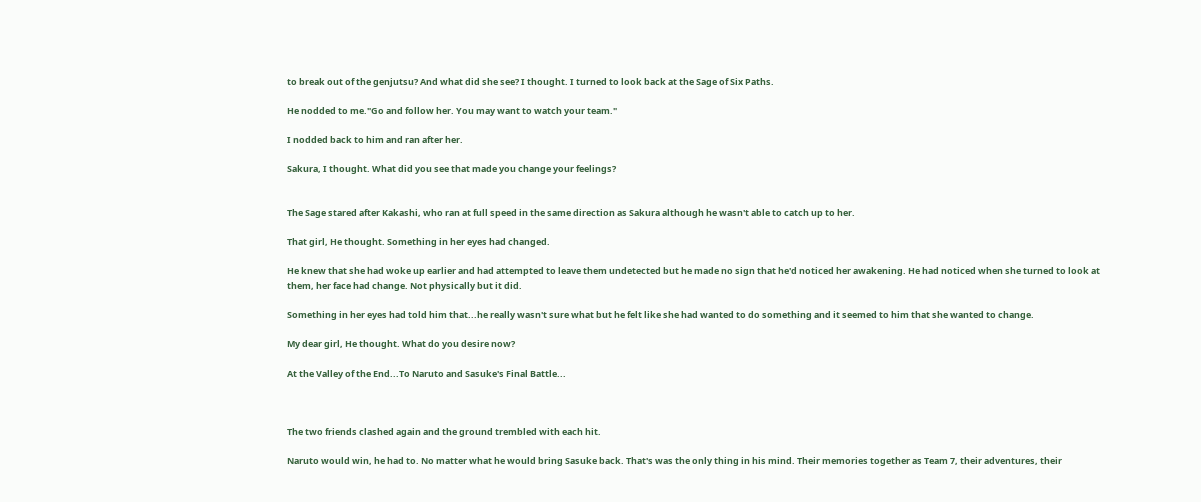to break out of the genjutsu? And what did she see? I thought. I turned to look back at the Sage of Six Paths.

He nodded to me."Go and follow her. You may want to watch your team."

I nodded back to him and ran after her.

Sakura, I thought. What did you see that made you change your feelings?


The Sage stared after Kakashi, who ran at full speed in the same direction as Sakura although he wasn't able to catch up to her.

That girl, He thought. Something in her eyes had changed.

He knew that she had woke up earlier and had attempted to leave them undetected but he made no sign that he'd noticed her awakening. He had noticed when she turned to look at them, her face had change. Not physically but it did.

Something in her eyes had told him that...he really wasn't sure what but he felt like she had wanted to do something and it seemed to him that she wanted to change.

My dear girl, He thought. What do you desire now?

At the Valley of the End...To Naruto and Sasuke's Final Battle...



The two friends clashed again and the ground trembled with each hit.

Naruto would win, he had to. No matter what he would bring Sasuke back. That's was the only thing in his mind. Their memories together as Team 7, their adventures, their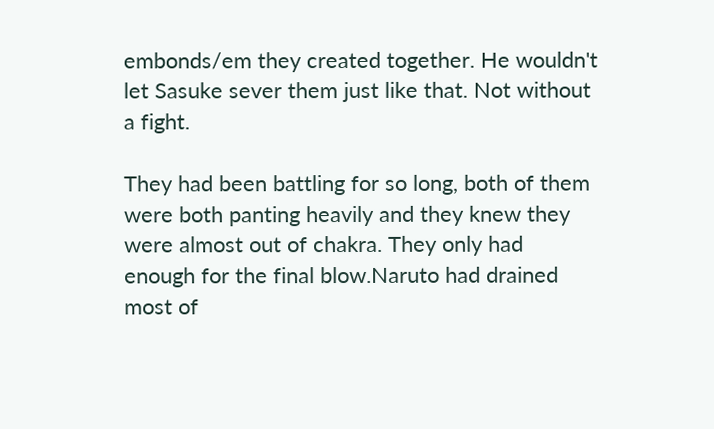embonds/em they created together. He wouldn't let Sasuke sever them just like that. Not without a fight.

They had been battling for so long, both of them were both panting heavily and they knew they were almost out of chakra. They only had enough for the final blow.Naruto had drained most of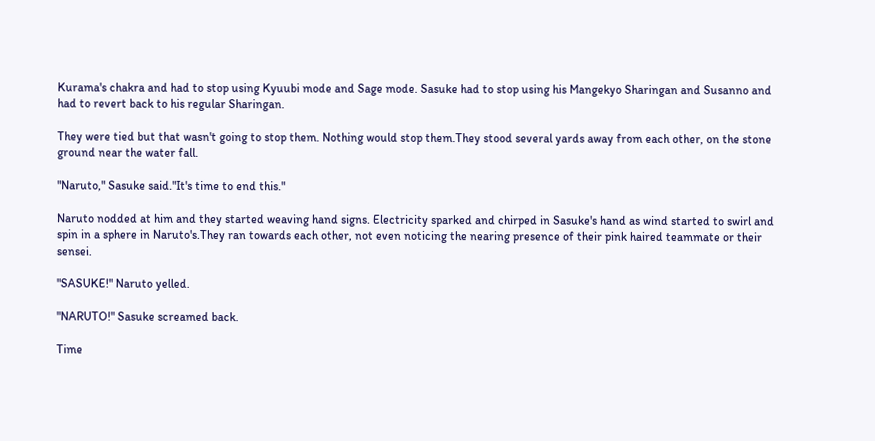Kurama's chakra and had to stop using Kyuubi mode and Sage mode. Sasuke had to stop using his Mangekyo Sharingan and Susanno and had to revert back to his regular Sharingan.

They were tied but that wasn't going to stop them. Nothing would stop them.They stood several yards away from each other, on the stone ground near the water fall.

"Naruto," Sasuke said."It's time to end this."

Naruto nodded at him and they started weaving hand signs. Electricity sparked and chirped in Sasuke's hand as wind started to swirl and spin in a sphere in Naruto's.They ran towards each other, not even noticing the nearing presence of their pink haired teammate or their sensei.

"SASUKE!" Naruto yelled.

"NARUTO!" Sasuke screamed back.

Time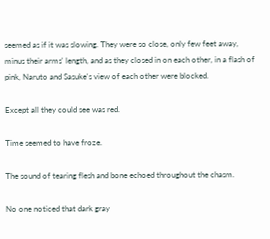seemed as if it was slowing. They were so close, only few feet away, minus their arms' length, and as they closed in on each other, in a flash of pink, Naruto and Sasuke's view of each other were blocked.

Except all they could see was red.

Time seemed to have froze.

The sound of tearing flesh and bone echoed throughout the chasm.

No one noticed that dark gray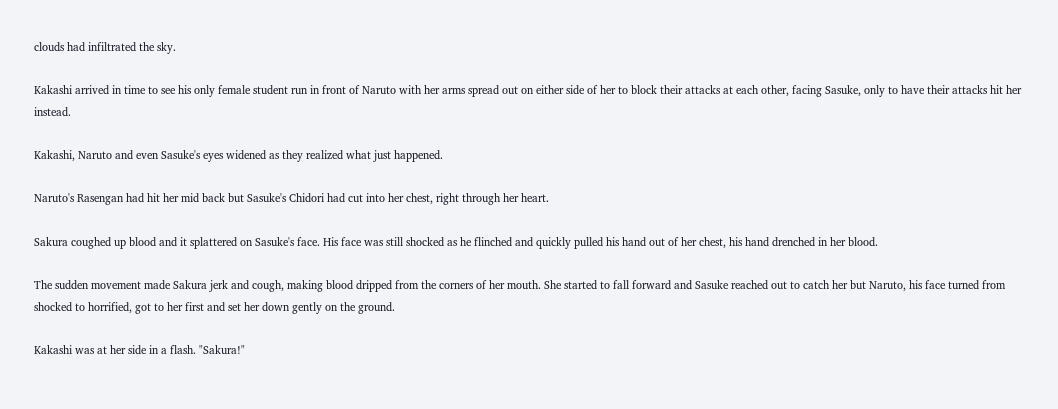clouds had infiltrated the sky.

Kakashi arrived in time to see his only female student run in front of Naruto with her arms spread out on either side of her to block their attacks at each other, facing Sasuke, only to have their attacks hit her instead.

Kakashi, Naruto and even Sasuke's eyes widened as they realized what just happened.

Naruto's Rasengan had hit her mid back but Sasuke's Chidori had cut into her chest, right through her heart.

Sakura coughed up blood and it splattered on Sasuke's face. His face was still shocked as he flinched and quickly pulled his hand out of her chest, his hand drenched in her blood.

The sudden movement made Sakura jerk and cough, making blood dripped from the corners of her mouth. She started to fall forward and Sasuke reached out to catch her but Naruto, his face turned from shocked to horrified, got to her first and set her down gently on the ground.

Kakashi was at her side in a flash. "Sakura!"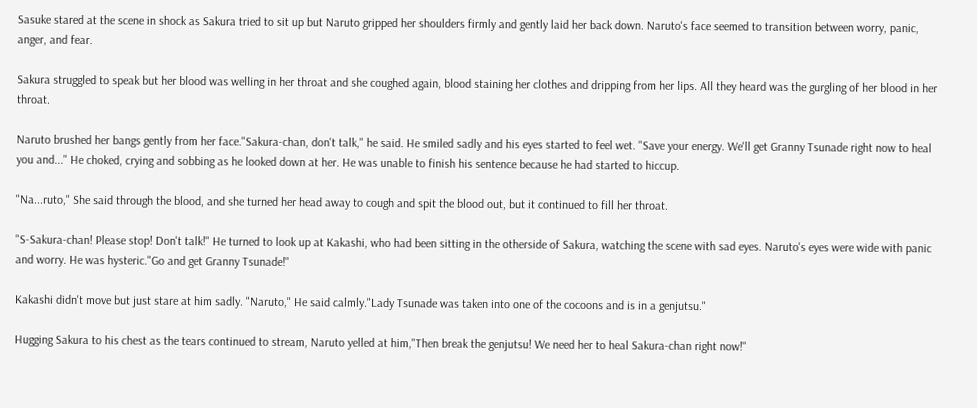Sasuke stared at the scene in shock as Sakura tried to sit up but Naruto gripped her shoulders firmly and gently laid her back down. Naruto's face seemed to transition between worry, panic, anger, and fear.

Sakura struggled to speak but her blood was welling in her throat and she coughed again, blood staining her clothes and dripping from her lips. All they heard was the gurgling of her blood in her throat.

Naruto brushed her bangs gently from her face."Sakura-chan, don't talk," he said. He smiled sadly and his eyes started to feel wet. "Save your energy. We'll get Granny Tsunade right now to heal you and..." He choked, crying and sobbing as he looked down at her. He was unable to finish his sentence because he had started to hiccup.

"Na...ruto," She said through the blood, and she turned her head away to cough and spit the blood out, but it continued to fill her throat.

"S-Sakura-chan! Please stop! Don't talk!" He turned to look up at Kakashi, who had been sitting in the otherside of Sakura, watching the scene with sad eyes. Naruto's eyes were wide with panic and worry. He was hysteric."Go and get Granny Tsunade!"

Kakashi didn't move but just stare at him sadly. "Naruto," He said calmly."Lady Tsunade was taken into one of the cocoons and is in a genjutsu."

Hugging Sakura to his chest as the tears continued to stream, Naruto yelled at him,"Then break the genjutsu! We need her to heal Sakura-chan right now!"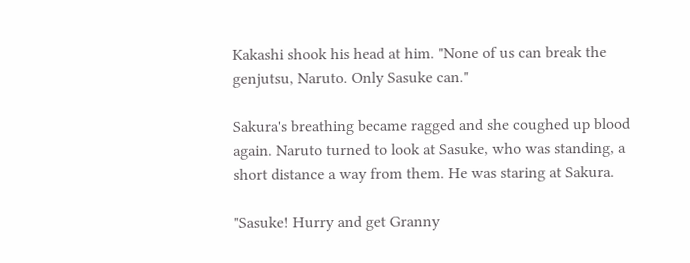Kakashi shook his head at him. "None of us can break the genjutsu, Naruto. Only Sasuke can."

Sakura's breathing became ragged and she coughed up blood again. Naruto turned to look at Sasuke, who was standing, a short distance a way from them. He was staring at Sakura.

"Sasuke! Hurry and get Granny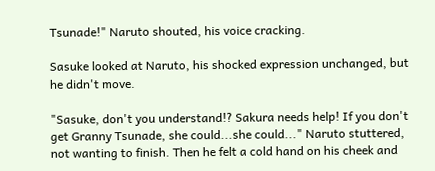Tsunade!" Naruto shouted, his voice cracking.

Sasuke looked at Naruto, his shocked expression unchanged, but he didn't move.

"Sasuke, don't you understand!? Sakura needs help! If you don't get Granny Tsunade, she could...she could..." Naruto stuttered, not wanting to finish. Then he felt a cold hand on his cheek and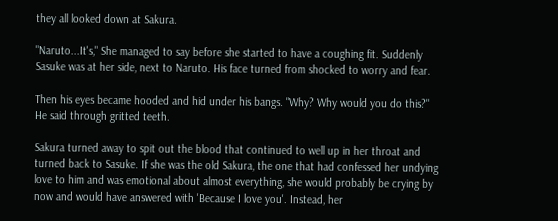they all looked down at Sakura.

"Naruto...It's," She managed to say before she started to have a coughing fit. Suddenly Sasuke was at her side, next to Naruto. His face turned from shocked to worry and fear.

Then his eyes became hooded and hid under his bangs. "Why? Why would you do this?" He said through gritted teeth.

Sakura turned away to spit out the blood that continued to well up in her throat and turned back to Sasuke. If she was the old Sakura, the one that had confessed her undying love to him and was emotional about almost everything, she would probably be crying by now and would have answered with 'Because I love you'. Instead, her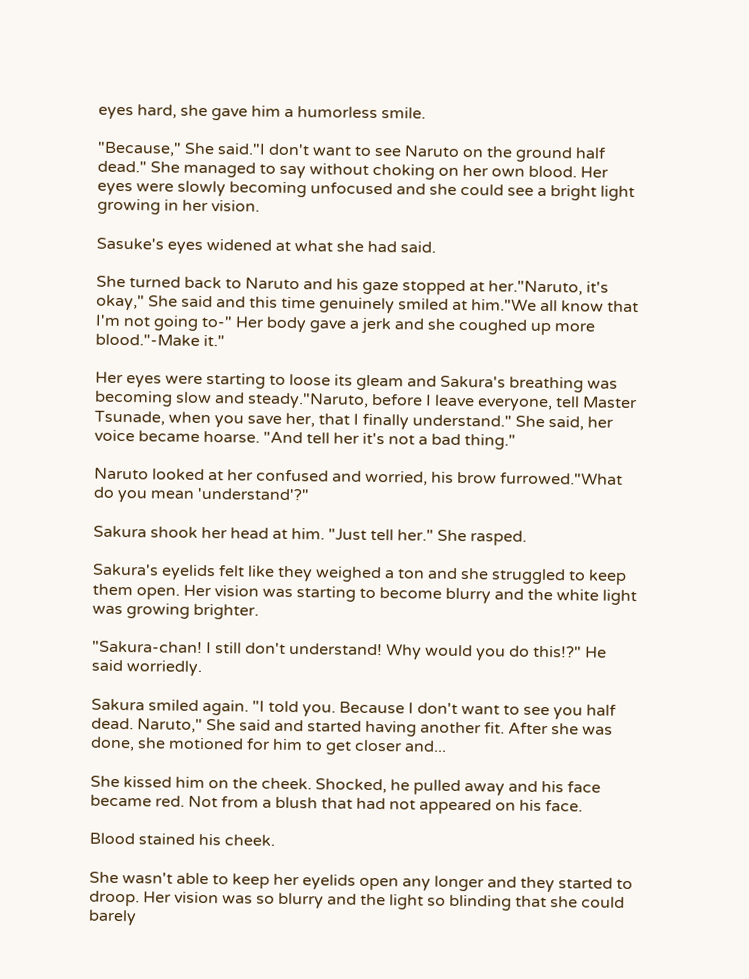eyes hard, she gave him a humorless smile.

"Because," She said."I don't want to see Naruto on the ground half dead." She managed to say without choking on her own blood. Her eyes were slowly becoming unfocused and she could see a bright light growing in her vision.

Sasuke's eyes widened at what she had said.

She turned back to Naruto and his gaze stopped at her."Naruto, it's okay," She said and this time genuinely smiled at him."We all know that I'm not going to-" Her body gave a jerk and she coughed up more blood."-Make it."

Her eyes were starting to loose its gleam and Sakura's breathing was becoming slow and steady."Naruto, before I leave everyone, tell Master Tsunade, when you save her, that I finally understand." She said, her voice became hoarse. "And tell her it's not a bad thing."

Naruto looked at her confused and worried, his brow furrowed."What do you mean 'understand'?"

Sakura shook her head at him. "Just tell her." She rasped.

Sakura's eyelids felt like they weighed a ton and she struggled to keep them open. Her vision was starting to become blurry and the white light was growing brighter.

"Sakura-chan! I still don't understand! Why would you do this!?" He said worriedly.

Sakura smiled again. "I told you. Because I don't want to see you half dead. Naruto," She said and started having another fit. After she was done, she motioned for him to get closer and...

She kissed him on the cheek. Shocked, he pulled away and his face became red. Not from a blush that had not appeared on his face.

Blood stained his cheek.

She wasn't able to keep her eyelids open any longer and they started to droop. Her vision was so blurry and the light so blinding that she could barely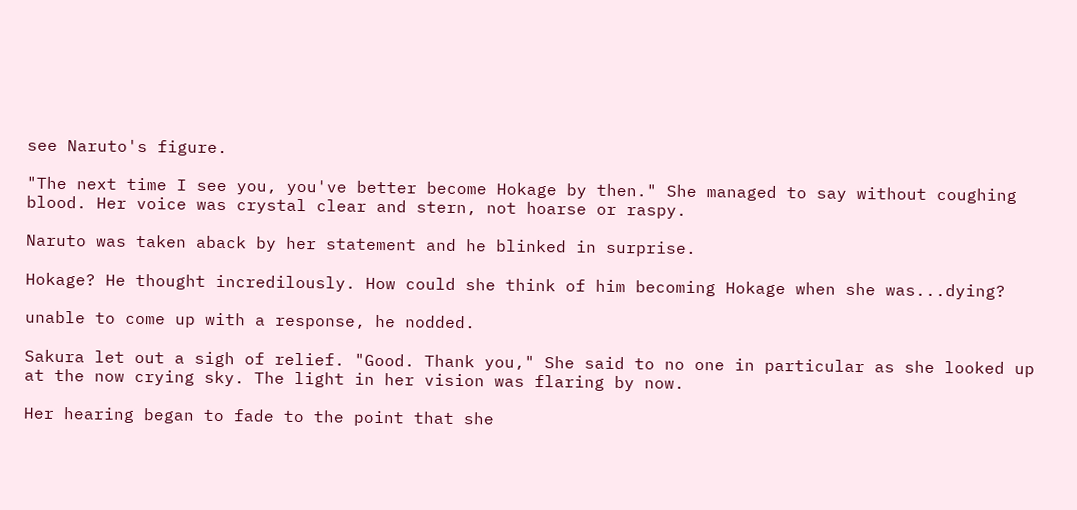see Naruto's figure.

"The next time I see you, you've better become Hokage by then." She managed to say without coughing blood. Her voice was crystal clear and stern, not hoarse or raspy.

Naruto was taken aback by her statement and he blinked in surprise.

Hokage? He thought incredilously. How could she think of him becoming Hokage when she was...dying?

unable to come up with a response, he nodded.

Sakura let out a sigh of relief. "Good. Thank you," She said to no one in particular as she looked up at the now crying sky. The light in her vision was flaring by now.

Her hearing began to fade to the point that she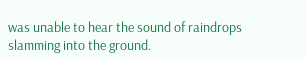was unable to hear the sound of raindrops slamming into the ground.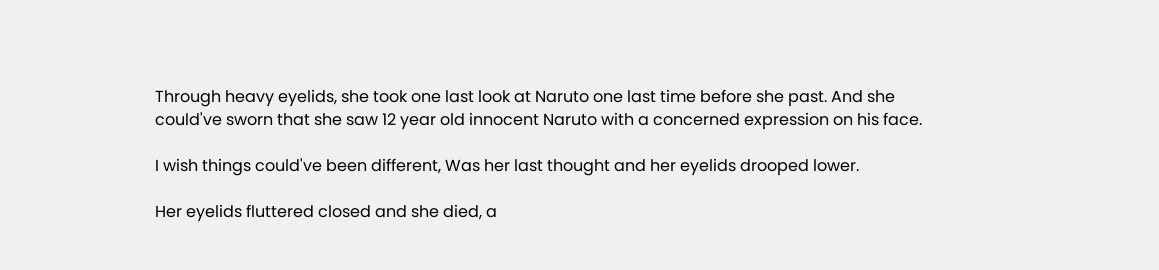Through heavy eyelids, she took one last look at Naruto one last time before she past. And she could've sworn that she saw 12 year old innocent Naruto with a concerned expression on his face.

I wish things could've been different, Was her last thought and her eyelids drooped lower.

Her eyelids fluttered closed and she died, a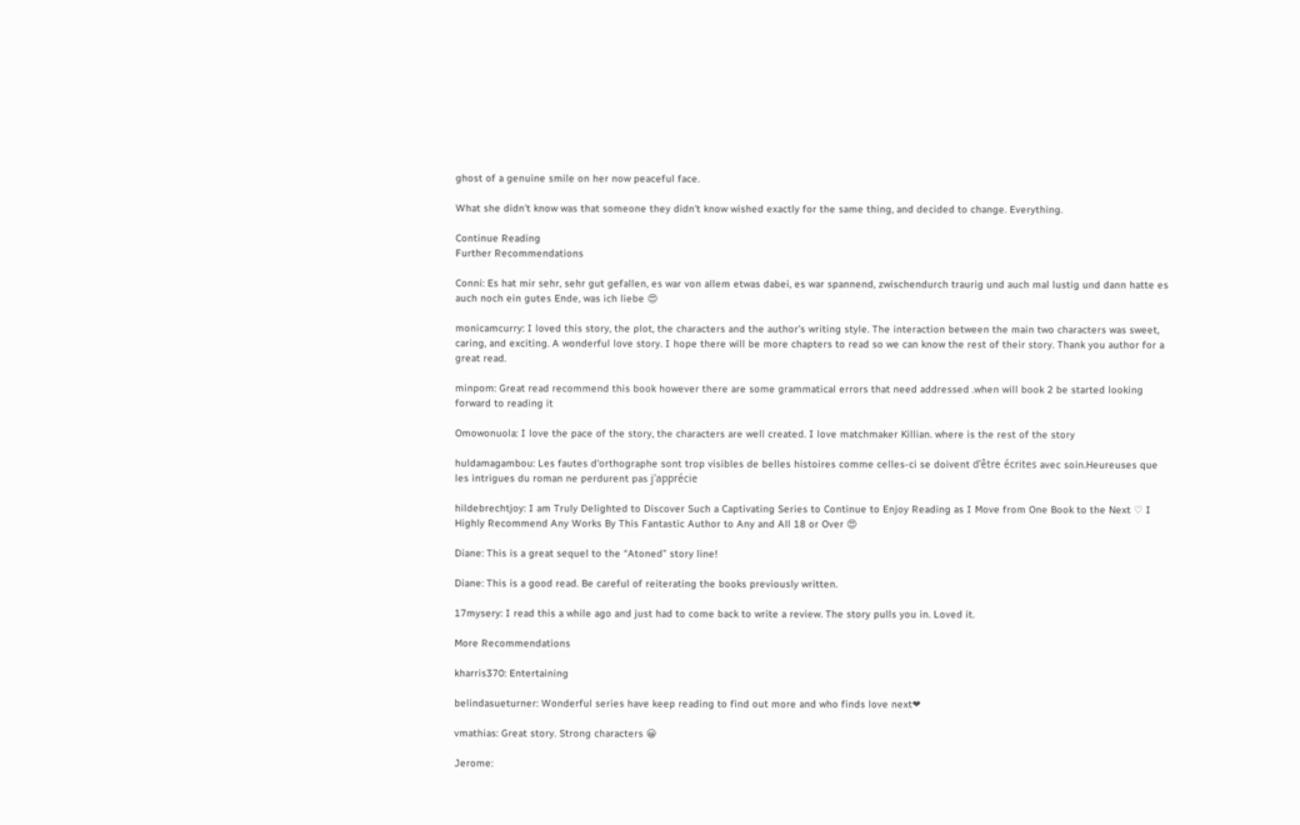ghost of a genuine smile on her now peaceful face.

What she didn't know was that someone they didn't know wished exactly for the same thing, and decided to change. Everything.

Continue Reading
Further Recommendations

Conni: Es hat mir sehr, sehr gut gefallen, es war von allem etwas dabei, es war spannend, zwischendurch traurig und auch mal lustig und dann hatte es auch noch ein gutes Ende, was ich liebe 😍

monicamcurry: I loved this story, the plot, the characters and the author’s writing style. The interaction between the main two characters was sweet, caring, and exciting. A wonderful love story. I hope there will be more chapters to read so we can know the rest of their story. Thank you author for a great read.

minpom: Great read recommend this book however there are some grammatical errors that need addressed .when will book 2 be started looking forward to reading it

Omowonuola: I love the pace of the story, the characters are well created. I love matchmaker Killian. where is the rest of the story

huldamagambou: Les fautes d'orthographe sont trop visibles de belles histoires comme celles-ci se doivent d'être écrites avec soin.Heureuses que les intrigues du roman ne perdurent pas j'apprécie

hildebrechtjoy: I am Truly Delighted to Discover Such a Captivating Series to Continue to Enjoy Reading as I Move from One Book to the Next ♡ I Highly Recommend Any Works By This Fantastic Author to Any and All 18 or Over 😍

Diane: This is a great sequel to the “Atoned” story line!

Diane: This is a good read. Be careful of reiterating the books previously written.

17mysery: I read this a while ago and just had to come back to write a review. The story pulls you in. Loved it.

More Recommendations

kharris370: Entertaining

belindasueturner: Wonderful series have keep reading to find out more and who finds love next❤

vmathias: Great story. Strong characters 😀

Jerome: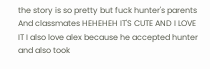the story is so pretty but fuck hunter's parents And classmates HEHEHEH IT'S CUTE AND I LOVE IT I also love alex because he accepted hunter and also took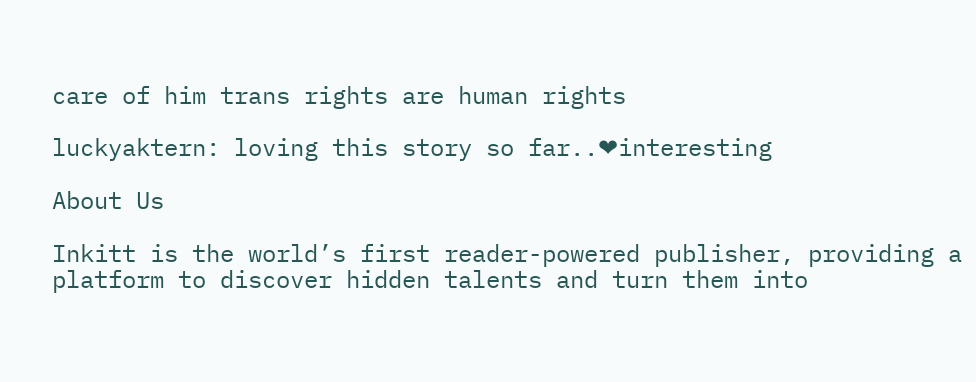care of him trans rights are human rights

luckyaktern: loving this story so far..❤interesting

About Us

Inkitt is the world’s first reader-powered publisher, providing a platform to discover hidden talents and turn them into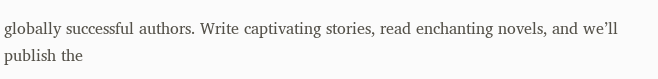globally successful authors. Write captivating stories, read enchanting novels, and we’ll publish the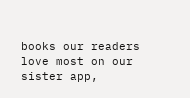books our readers love most on our sister app,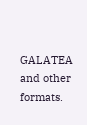GALATEA and other formats.